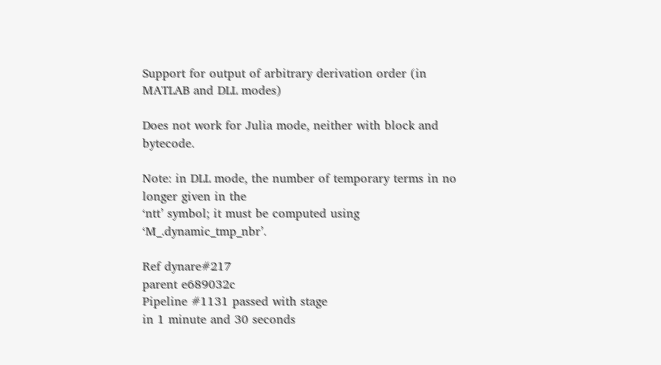Support for output of arbitrary derivation order (in MATLAB and DLL modes)

Does not work for Julia mode, neither with block and bytecode.

Note: in DLL mode, the number of temporary terms in no longer given in the
‘ntt’ symbol; it must be computed using ‘M_.dynamic_tmp_nbr’.

Ref dynare#217
parent e689032c
Pipeline #1131 passed with stage
in 1 minute and 30 seconds